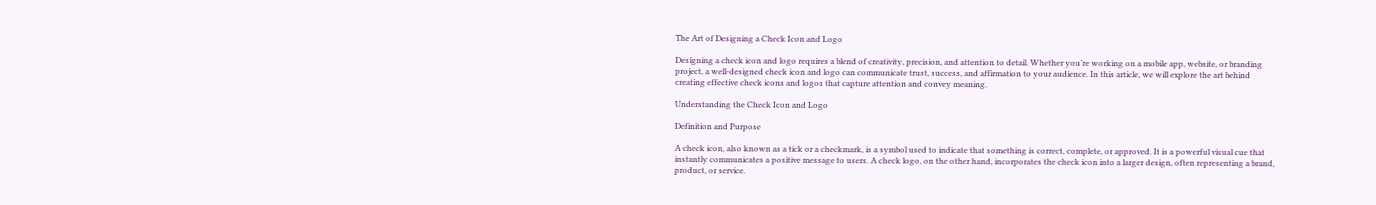The Art of Designing a Check Icon and Logo

Designing a check icon and logo requires a blend of creativity, precision, and attention to detail. Whether you’re working on a mobile app, website, or branding project, a well-designed check icon and logo can communicate trust, success, and affirmation to your audience. In this article, we will explore the art behind creating effective check icons and logos that capture attention and convey meaning.

Understanding the Check Icon and Logo

Definition and Purpose

A check icon, also known as a tick or a checkmark, is a symbol used to indicate that something is correct, complete, or approved. It is a powerful visual cue that instantly communicates a positive message to users. A check logo, on the other hand, incorporates the check icon into a larger design, often representing a brand, product, or service.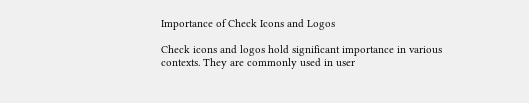Importance of Check Icons and Logos

Check icons and logos hold significant importance in various contexts. They are commonly used in user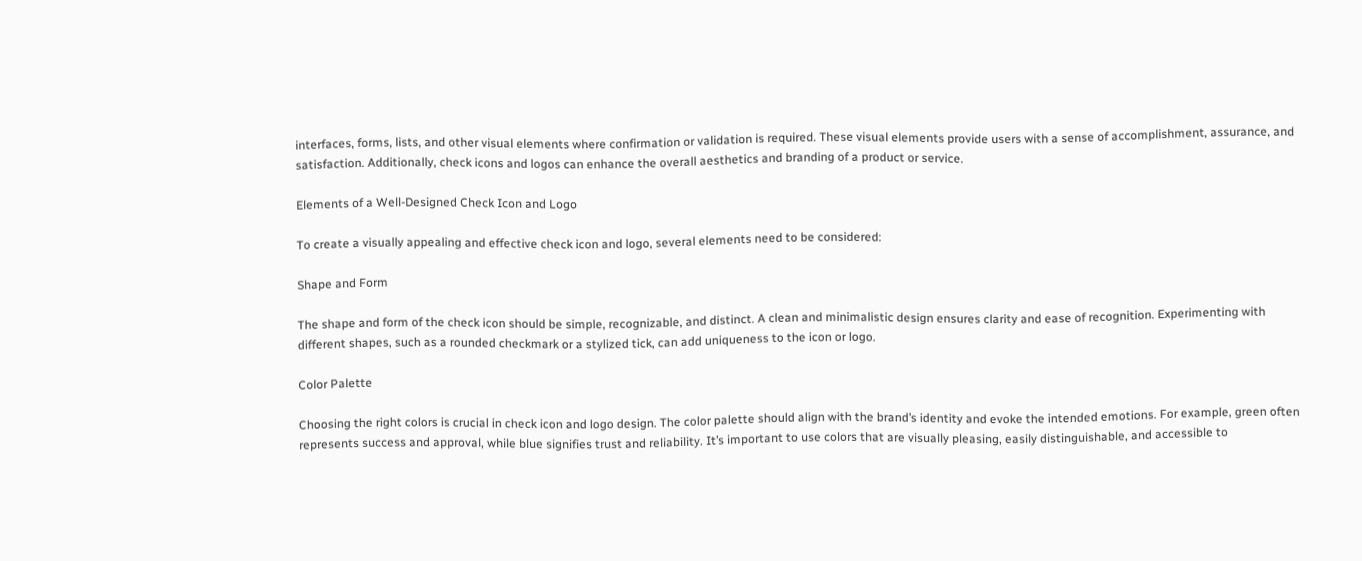interfaces, forms, lists, and other visual elements where confirmation or validation is required. These visual elements provide users with a sense of accomplishment, assurance, and satisfaction. Additionally, check icons and logos can enhance the overall aesthetics and branding of a product or service.

Elements of a Well-Designed Check Icon and Logo

To create a visually appealing and effective check icon and logo, several elements need to be considered:

Shape and Form

The shape and form of the check icon should be simple, recognizable, and distinct. A clean and minimalistic design ensures clarity and ease of recognition. Experimenting with different shapes, such as a rounded checkmark or a stylized tick, can add uniqueness to the icon or logo.

Color Palette

Choosing the right colors is crucial in check icon and logo design. The color palette should align with the brand’s identity and evoke the intended emotions. For example, green often represents success and approval, while blue signifies trust and reliability. It’s important to use colors that are visually pleasing, easily distinguishable, and accessible to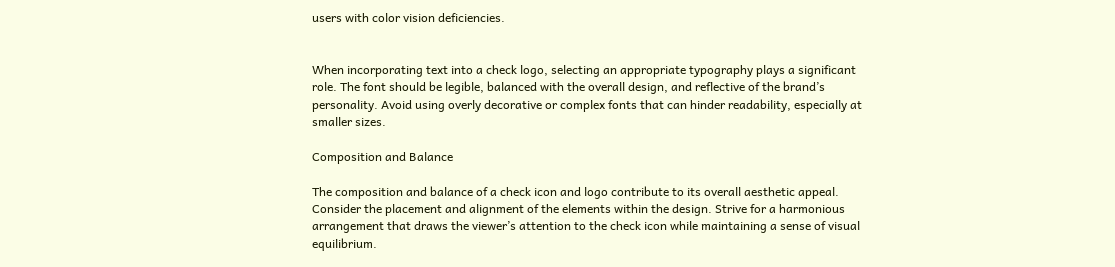users with color vision deficiencies.


When incorporating text into a check logo, selecting an appropriate typography plays a significant role. The font should be legible, balanced with the overall design, and reflective of the brand’s personality. Avoid using overly decorative or complex fonts that can hinder readability, especially at smaller sizes.

Composition and Balance

The composition and balance of a check icon and logo contribute to its overall aesthetic appeal. Consider the placement and alignment of the elements within the design. Strive for a harmonious arrangement that draws the viewer’s attention to the check icon while maintaining a sense of visual equilibrium.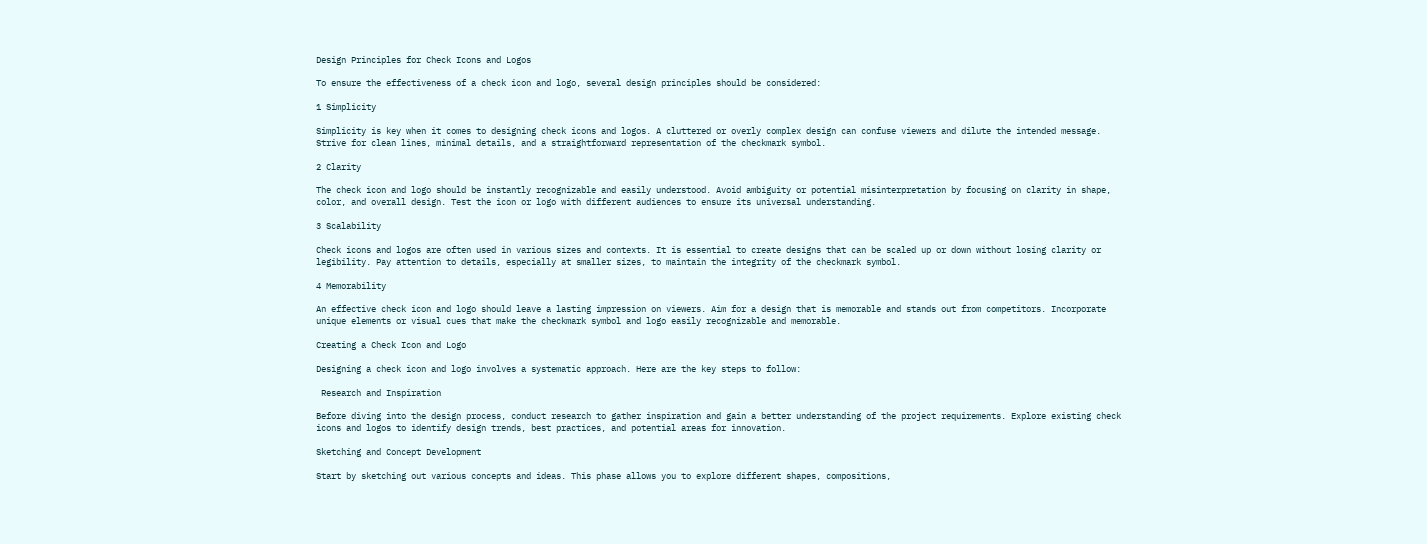Design Principles for Check Icons and Logos

To ensure the effectiveness of a check icon and logo, several design principles should be considered:

1 Simplicity

Simplicity is key when it comes to designing check icons and logos. A cluttered or overly complex design can confuse viewers and dilute the intended message. Strive for clean lines, minimal details, and a straightforward representation of the checkmark symbol.

2 Clarity

The check icon and logo should be instantly recognizable and easily understood. Avoid ambiguity or potential misinterpretation by focusing on clarity in shape, color, and overall design. Test the icon or logo with different audiences to ensure its universal understanding.

3 Scalability

Check icons and logos are often used in various sizes and contexts. It is essential to create designs that can be scaled up or down without losing clarity or legibility. Pay attention to details, especially at smaller sizes, to maintain the integrity of the checkmark symbol.

4 Memorability

An effective check icon and logo should leave a lasting impression on viewers. Aim for a design that is memorable and stands out from competitors. Incorporate unique elements or visual cues that make the checkmark symbol and logo easily recognizable and memorable.

Creating a Check Icon and Logo

Designing a check icon and logo involves a systematic approach. Here are the key steps to follow:

 Research and Inspiration

Before diving into the design process, conduct research to gather inspiration and gain a better understanding of the project requirements. Explore existing check icons and logos to identify design trends, best practices, and potential areas for innovation.

Sketching and Concept Development

Start by sketching out various concepts and ideas. This phase allows you to explore different shapes, compositions,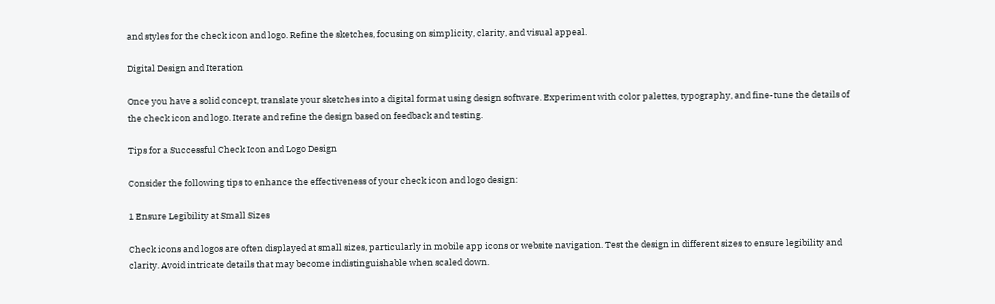and styles for the check icon and logo. Refine the sketches, focusing on simplicity, clarity, and visual appeal.

Digital Design and Iteration

Once you have a solid concept, translate your sketches into a digital format using design software. Experiment with color palettes, typography, and fine-tune the details of the check icon and logo. Iterate and refine the design based on feedback and testing.

Tips for a Successful Check Icon and Logo Design

Consider the following tips to enhance the effectiveness of your check icon and logo design:

1 Ensure Legibility at Small Sizes

Check icons and logos are often displayed at small sizes, particularly in mobile app icons or website navigation. Test the design in different sizes to ensure legibility and clarity. Avoid intricate details that may become indistinguishable when scaled down.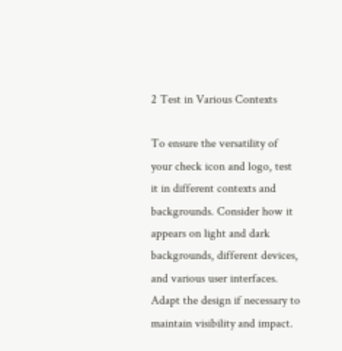2 Test in Various Contexts

To ensure the versatility of your check icon and logo, test it in different contexts and backgrounds. Consider how it appears on light and dark backgrounds, different devices, and various user interfaces. Adapt the design if necessary to maintain visibility and impact.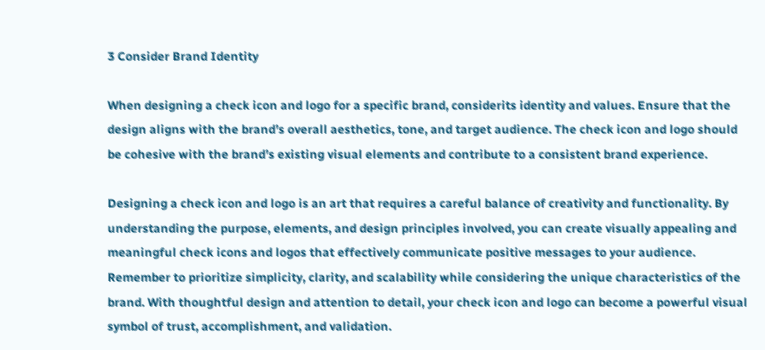3 Consider Brand Identity

When designing a check icon and logo for a specific brand, considerits identity and values. Ensure that the design aligns with the brand’s overall aesthetics, tone, and target audience. The check icon and logo should be cohesive with the brand’s existing visual elements and contribute to a consistent brand experience.

Designing a check icon and logo is an art that requires a careful balance of creativity and functionality. By understanding the purpose, elements, and design principles involved, you can create visually appealing and meaningful check icons and logos that effectively communicate positive messages to your audience. Remember to prioritize simplicity, clarity, and scalability while considering the unique characteristics of the brand. With thoughtful design and attention to detail, your check icon and logo can become a powerful visual symbol of trust, accomplishment, and validation.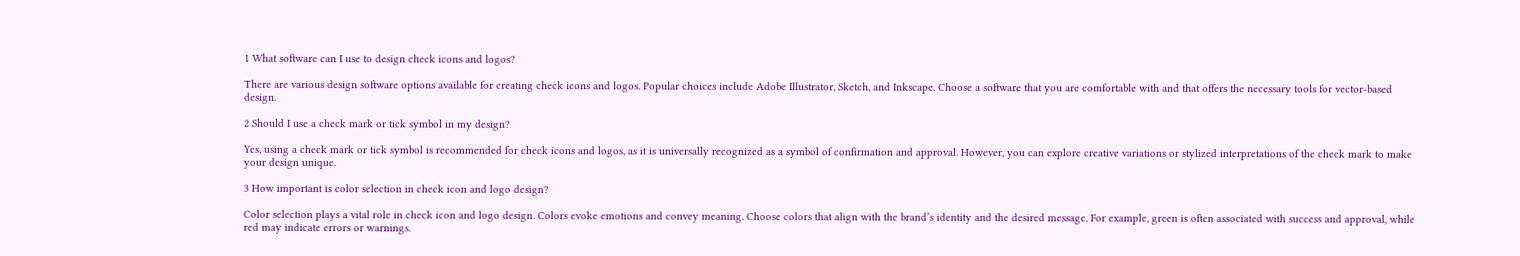1 What software can I use to design check icons and logos?

There are various design software options available for creating check icons and logos. Popular choices include Adobe Illustrator, Sketch, and Inkscape. Choose a software that you are comfortable with and that offers the necessary tools for vector-based design.

2 Should I use a check mark or tick symbol in my design?

Yes, using a check mark or tick symbol is recommended for check icons and logos, as it is universally recognized as a symbol of confirmation and approval. However, you can explore creative variations or stylized interpretations of the check mark to make your design unique.

3 How important is color selection in check icon and logo design?

Color selection plays a vital role in check icon and logo design. Colors evoke emotions and convey meaning. Choose colors that align with the brand’s identity and the desired message. For example, green is often associated with success and approval, while red may indicate errors or warnings.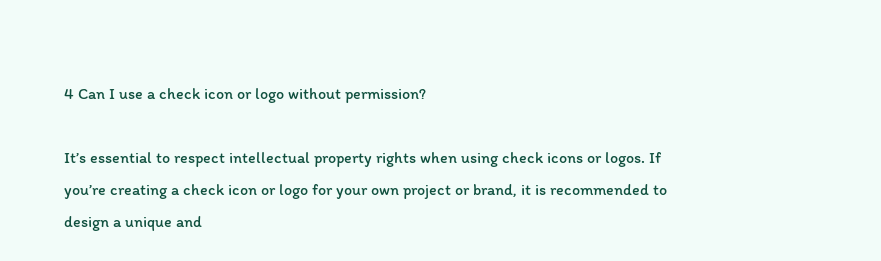4 Can I use a check icon or logo without permission?

It’s essential to respect intellectual property rights when using check icons or logos. If you’re creating a check icon or logo for your own project or brand, it is recommended to design a unique and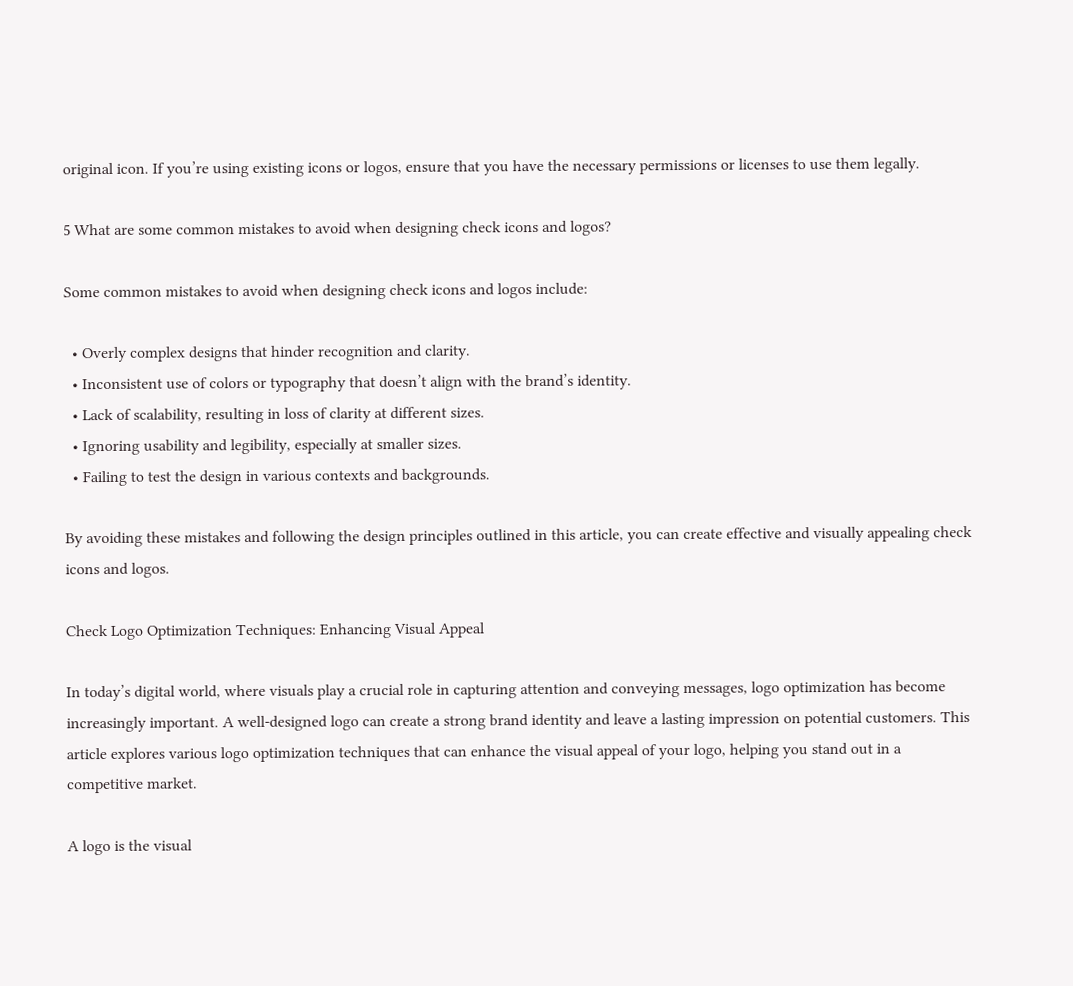original icon. If you’re using existing icons or logos, ensure that you have the necessary permissions or licenses to use them legally.

5 What are some common mistakes to avoid when designing check icons and logos?

Some common mistakes to avoid when designing check icons and logos include:

  • Overly complex designs that hinder recognition and clarity.
  • Inconsistent use of colors or typography that doesn’t align with the brand’s identity.
  • Lack of scalability, resulting in loss of clarity at different sizes.
  • Ignoring usability and legibility, especially at smaller sizes.
  • Failing to test the design in various contexts and backgrounds.

By avoiding these mistakes and following the design principles outlined in this article, you can create effective and visually appealing check icons and logos.

Check Logo Optimization Techniques: Enhancing Visual Appeal

In today’s digital world, where visuals play a crucial role in capturing attention and conveying messages, logo optimization has become increasingly important. A well-designed logo can create a strong brand identity and leave a lasting impression on potential customers. This article explores various logo optimization techniques that can enhance the visual appeal of your logo, helping you stand out in a competitive market.

A logo is the visual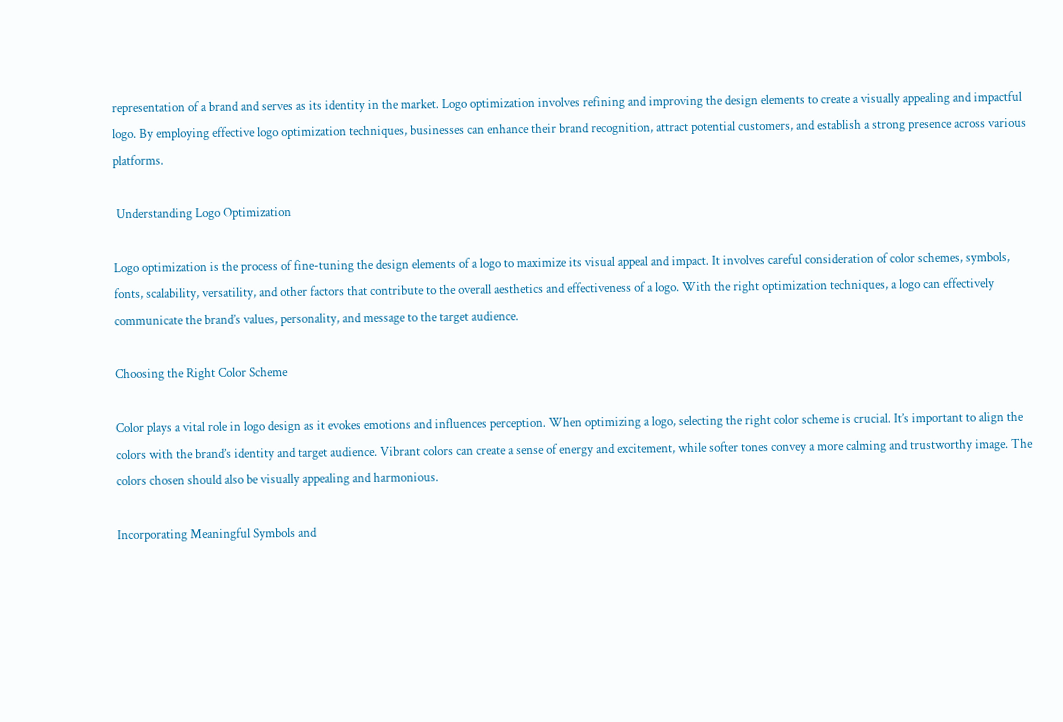representation of a brand and serves as its identity in the market. Logo optimization involves refining and improving the design elements to create a visually appealing and impactful logo. By employing effective logo optimization techniques, businesses can enhance their brand recognition, attract potential customers, and establish a strong presence across various platforms.

 Understanding Logo Optimization

Logo optimization is the process of fine-tuning the design elements of a logo to maximize its visual appeal and impact. It involves careful consideration of color schemes, symbols, fonts, scalability, versatility, and other factors that contribute to the overall aesthetics and effectiveness of a logo. With the right optimization techniques, a logo can effectively communicate the brand’s values, personality, and message to the target audience.

Choosing the Right Color Scheme

Color plays a vital role in logo design as it evokes emotions and influences perception. When optimizing a logo, selecting the right color scheme is crucial. It’s important to align the colors with the brand’s identity and target audience. Vibrant colors can create a sense of energy and excitement, while softer tones convey a more calming and trustworthy image. The colors chosen should also be visually appealing and harmonious.

Incorporating Meaningful Symbols and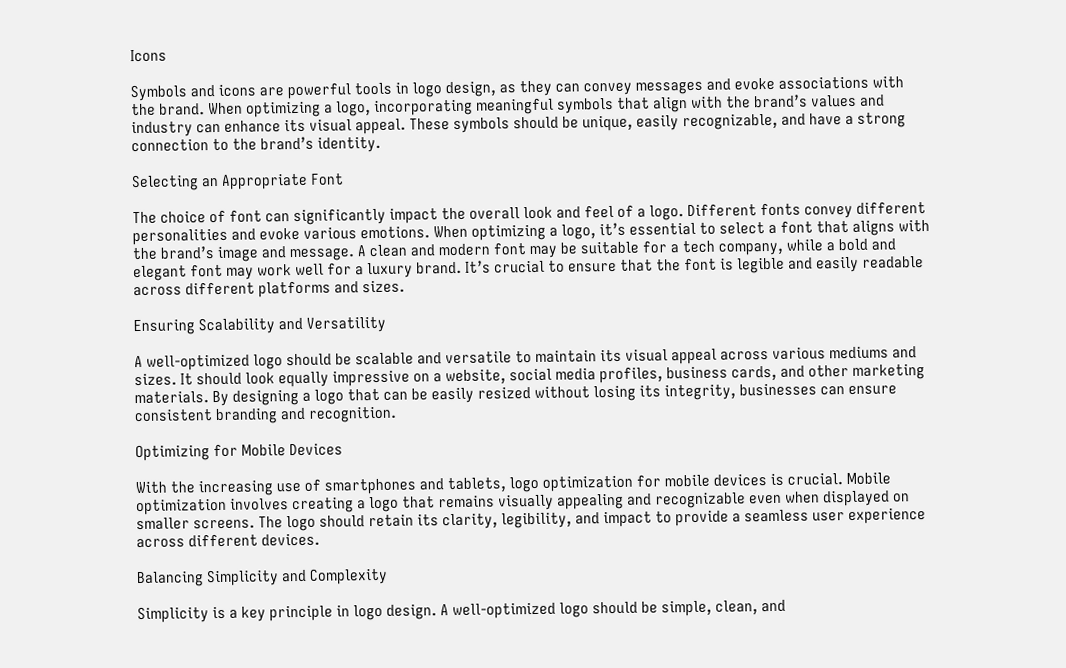Icons

Symbols and icons are powerful tools in logo design, as they can convey messages and evoke associations with the brand. When optimizing a logo, incorporating meaningful symbols that align with the brand’s values and industry can enhance its visual appeal. These symbols should be unique, easily recognizable, and have a strong connection to the brand’s identity.

Selecting an Appropriate Font

The choice of font can significantly impact the overall look and feel of a logo. Different fonts convey different personalities and evoke various emotions. When optimizing a logo, it’s essential to select a font that aligns with the brand’s image and message. A clean and modern font may be suitable for a tech company, while a bold and elegant font may work well for a luxury brand. It’s crucial to ensure that the font is legible and easily readable across different platforms and sizes.

Ensuring Scalability and Versatility

A well-optimized logo should be scalable and versatile to maintain its visual appeal across various mediums and sizes. It should look equally impressive on a website, social media profiles, business cards, and other marketing materials. By designing a logo that can be easily resized without losing its integrity, businesses can ensure consistent branding and recognition.

Optimizing for Mobile Devices

With the increasing use of smartphones and tablets, logo optimization for mobile devices is crucial. Mobile optimization involves creating a logo that remains visually appealing and recognizable even when displayed on smaller screens. The logo should retain its clarity, legibility, and impact to provide a seamless user experience across different devices.

Balancing Simplicity and Complexity

Simplicity is a key principle in logo design. A well-optimized logo should be simple, clean, and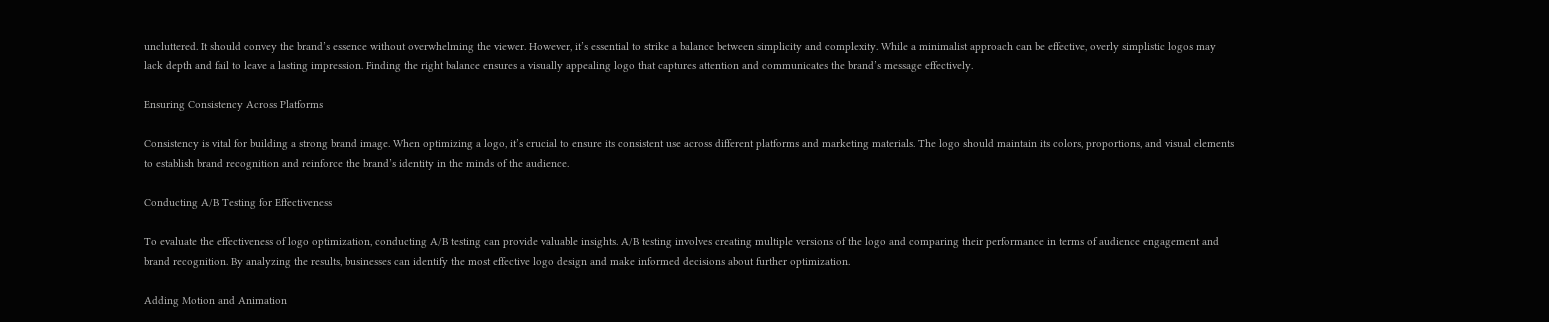uncluttered. It should convey the brand’s essence without overwhelming the viewer. However, it’s essential to strike a balance between simplicity and complexity. While a minimalist approach can be effective, overly simplistic logos may lack depth and fail to leave a lasting impression. Finding the right balance ensures a visually appealing logo that captures attention and communicates the brand’s message effectively.

Ensuring Consistency Across Platforms

Consistency is vital for building a strong brand image. When optimizing a logo, it’s crucial to ensure its consistent use across different platforms and marketing materials. The logo should maintain its colors, proportions, and visual elements to establish brand recognition and reinforce the brand’s identity in the minds of the audience.

Conducting A/B Testing for Effectiveness

To evaluate the effectiveness of logo optimization, conducting A/B testing can provide valuable insights. A/B testing involves creating multiple versions of the logo and comparing their performance in terms of audience engagement and brand recognition. By analyzing the results, businesses can identify the most effective logo design and make informed decisions about further optimization.

Adding Motion and Animation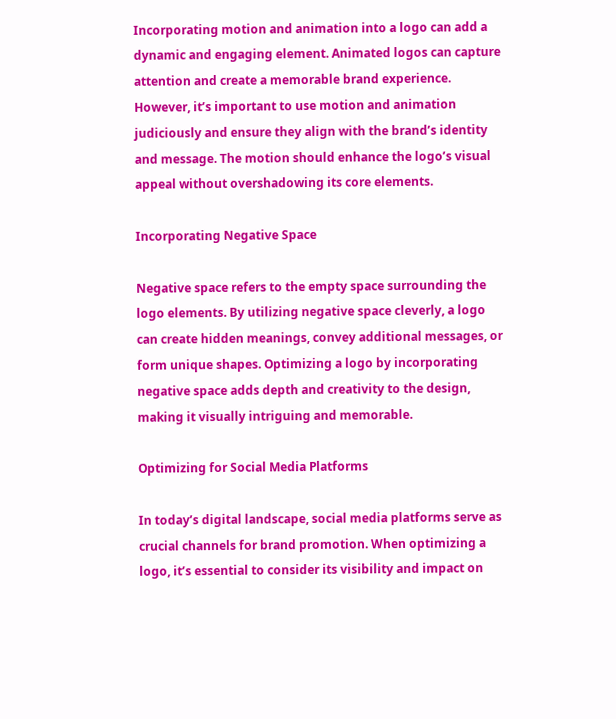Incorporating motion and animation into a logo can add a dynamic and engaging element. Animated logos can capture attention and create a memorable brand experience. However, it’s important to use motion and animation judiciously and ensure they align with the brand’s identity and message. The motion should enhance the logo’s visual appeal without overshadowing its core elements.

Incorporating Negative Space

Negative space refers to the empty space surrounding the logo elements. By utilizing negative space cleverly, a logo can create hidden meanings, convey additional messages, or form unique shapes. Optimizing a logo by incorporating negative space adds depth and creativity to the design, making it visually intriguing and memorable.

Optimizing for Social Media Platforms

In today’s digital landscape, social media platforms serve as crucial channels for brand promotion. When optimizing a logo, it’s essential to consider its visibility and impact on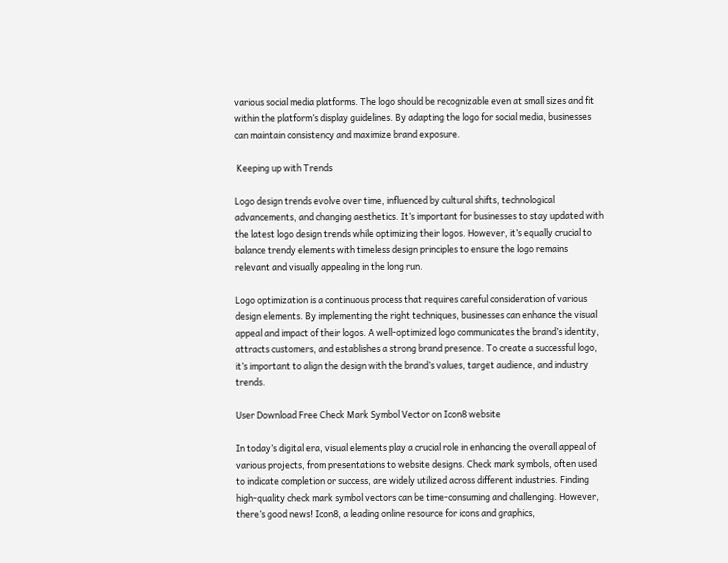various social media platforms. The logo should be recognizable even at small sizes and fit within the platform’s display guidelines. By adapting the logo for social media, businesses can maintain consistency and maximize brand exposure.

 Keeping up with Trends

Logo design trends evolve over time, influenced by cultural shifts, technological advancements, and changing aesthetics. It’s important for businesses to stay updated with the latest logo design trends while optimizing their logos. However, it’s equally crucial to balance trendy elements with timeless design principles to ensure the logo remains relevant and visually appealing in the long run.

Logo optimization is a continuous process that requires careful consideration of various design elements. By implementing the right techniques, businesses can enhance the visual appeal and impact of their logos. A well-optimized logo communicates the brand’s identity, attracts customers, and establishes a strong brand presence. To create a successful logo, it’s important to align the design with the brand’s values, target audience, and industry trends.

User Download Free Check Mark Symbol Vector on Icon8 website

In today’s digital era, visual elements play a crucial role in enhancing the overall appeal of various projects, from presentations to website designs. Check mark symbols, often used to indicate completion or success, are widely utilized across different industries. Finding high-quality check mark symbol vectors can be time-consuming and challenging. However, there’s good news! Icon8, a leading online resource for icons and graphics,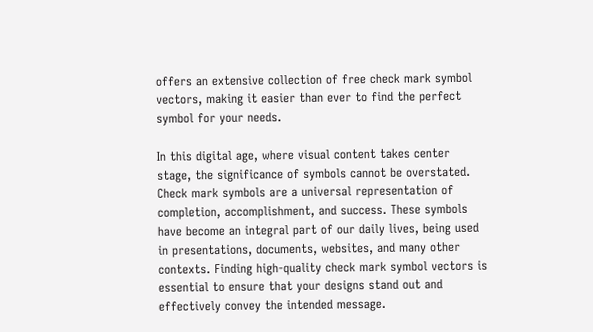offers an extensive collection of free check mark symbol vectors, making it easier than ever to find the perfect symbol for your needs.

In this digital age, where visual content takes center stage, the significance of symbols cannot be overstated. Check mark symbols are a universal representation of completion, accomplishment, and success. These symbols have become an integral part of our daily lives, being used in presentations, documents, websites, and many other contexts. Finding high-quality check mark symbol vectors is essential to ensure that your designs stand out and effectively convey the intended message.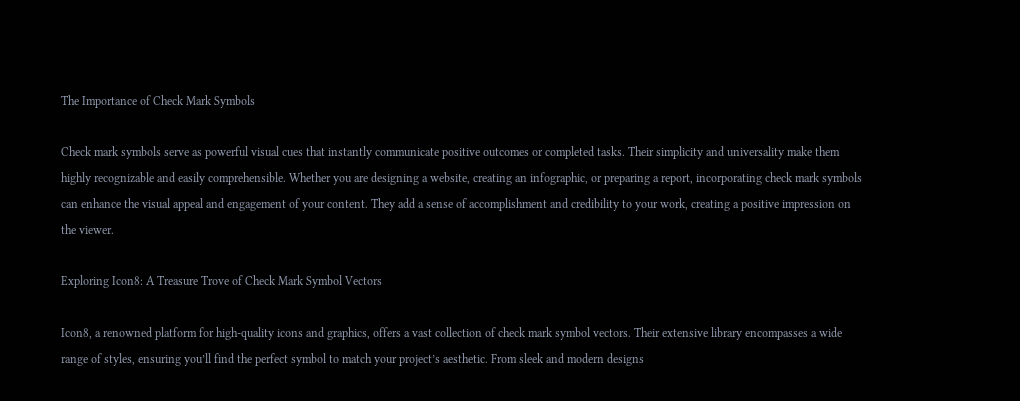The Importance of Check Mark Symbols

Check mark symbols serve as powerful visual cues that instantly communicate positive outcomes or completed tasks. Their simplicity and universality make them highly recognizable and easily comprehensible. Whether you are designing a website, creating an infographic, or preparing a report, incorporating check mark symbols can enhance the visual appeal and engagement of your content. They add a sense of accomplishment and credibility to your work, creating a positive impression on the viewer.

Exploring Icon8: A Treasure Trove of Check Mark Symbol Vectors

Icon8, a renowned platform for high-quality icons and graphics, offers a vast collection of check mark symbol vectors. Their extensive library encompasses a wide range of styles, ensuring you’ll find the perfect symbol to match your project’s aesthetic. From sleek and modern designs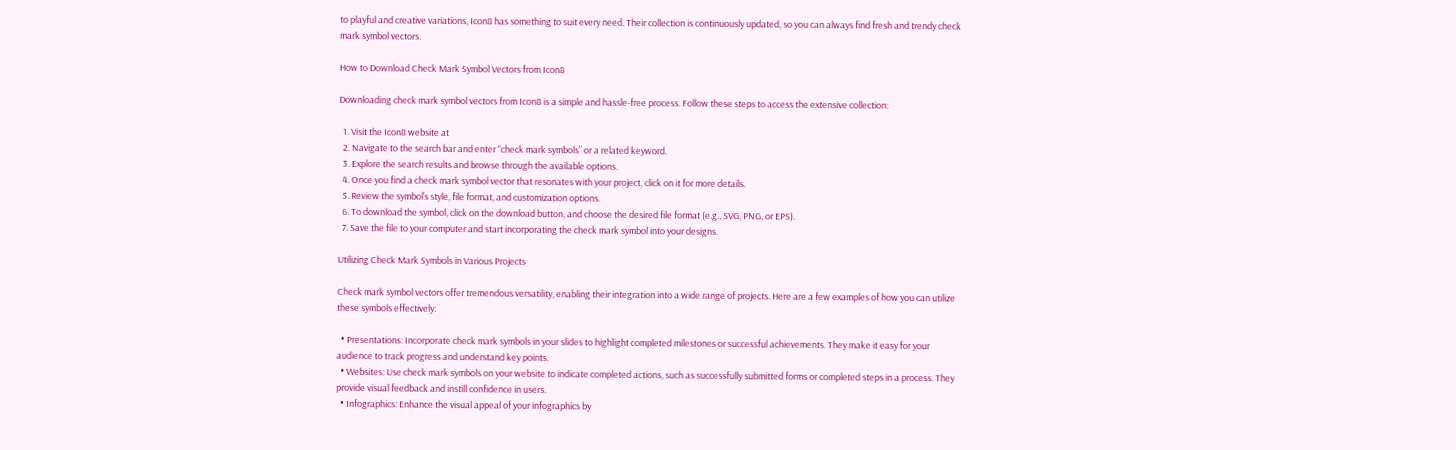to playful and creative variations, Icon8 has something to suit every need. Their collection is continuously updated, so you can always find fresh and trendy check mark symbol vectors.

How to Download Check Mark Symbol Vectors from Icon8

Downloading check mark symbol vectors from Icon8 is a simple and hassle-free process. Follow these steps to access the extensive collection:

  1. Visit the Icon8 website at
  2. Navigate to the search bar and enter “check mark symbols” or a related keyword.
  3. Explore the search results and browse through the available options.
  4. Once you find a check mark symbol vector that resonates with your project, click on it for more details.
  5. Review the symbol’s style, file format, and customization options.
  6. To download the symbol, click on the download button, and choose the desired file format (e.g., SVG, PNG, or EPS).
  7. Save the file to your computer and start incorporating the check mark symbol into your designs.

Utilizing Check Mark Symbols in Various Projects

Check mark symbol vectors offer tremendous versatility, enabling their integration into a wide range of projects. Here are a few examples of how you can utilize these symbols effectively:

  • Presentations: Incorporate check mark symbols in your slides to highlight completed milestones or successful achievements. They make it easy for your audience to track progress and understand key points.
  • Websites: Use check mark symbols on your website to indicate completed actions, such as successfully submitted forms or completed steps in a process. They provide visual feedback and instill confidence in users.
  • Infographics: Enhance the visual appeal of your infographics by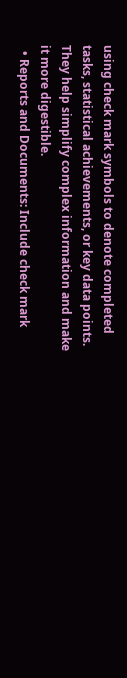using check mark symbols to denote completed tasks, statistical achievements, or key data points. They help simplify complex information and make it more digestible.
  • Reports and Documents: Include check mark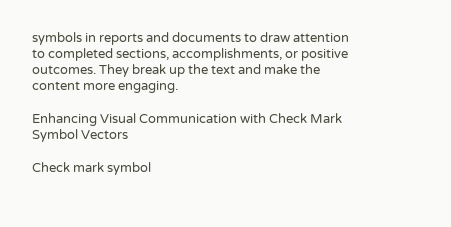symbols in reports and documents to draw attention to completed sections, accomplishments, or positive outcomes. They break up the text and make the content more engaging.

Enhancing Visual Communication with Check Mark Symbol Vectors

Check mark symbol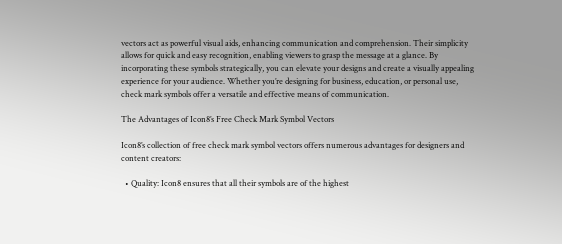vectors act as powerful visual aids, enhancing communication and comprehension. Their simplicity allows for quick and easy recognition, enabling viewers to grasp the message at a glance. By incorporating these symbols strategically, you can elevate your designs and create a visually appealing experience for your audience. Whether you’re designing for business, education, or personal use, check mark symbols offer a versatile and effective means of communication.

The Advantages of Icon8’s Free Check Mark Symbol Vectors

Icon8’s collection of free check mark symbol vectors offers numerous advantages for designers and content creators:

  • Quality: Icon8 ensures that all their symbols are of the highest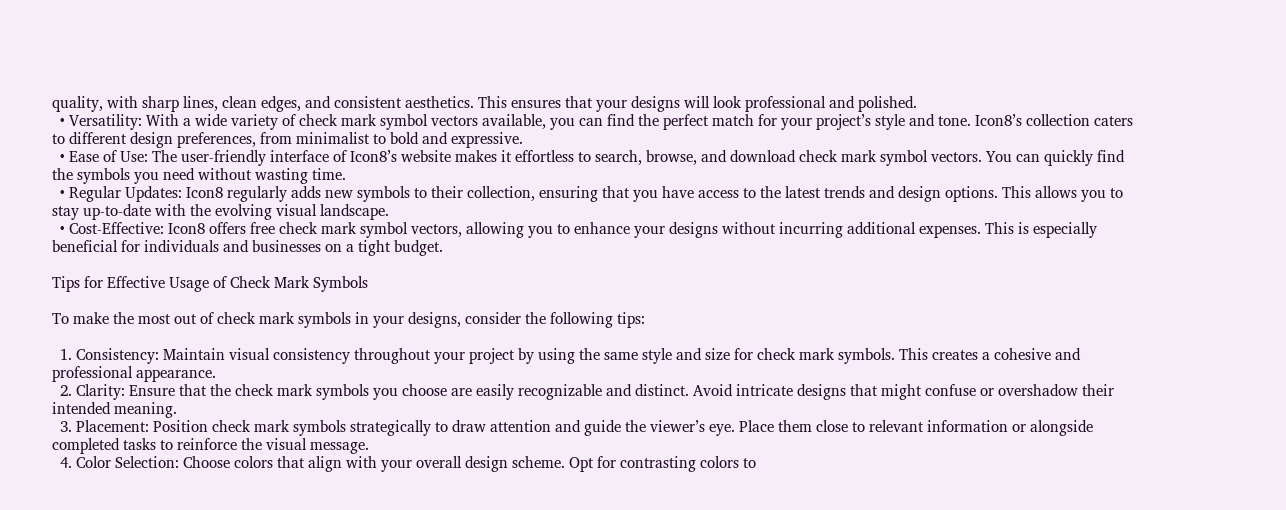quality, with sharp lines, clean edges, and consistent aesthetics. This ensures that your designs will look professional and polished.
  • Versatility: With a wide variety of check mark symbol vectors available, you can find the perfect match for your project’s style and tone. Icon8’s collection caters to different design preferences, from minimalist to bold and expressive.
  • Ease of Use: The user-friendly interface of Icon8’s website makes it effortless to search, browse, and download check mark symbol vectors. You can quickly find the symbols you need without wasting time.
  • Regular Updates: Icon8 regularly adds new symbols to their collection, ensuring that you have access to the latest trends and design options. This allows you to stay up-to-date with the evolving visual landscape.
  • Cost-Effective: Icon8 offers free check mark symbol vectors, allowing you to enhance your designs without incurring additional expenses. This is especially beneficial for individuals and businesses on a tight budget.

Tips for Effective Usage of Check Mark Symbols

To make the most out of check mark symbols in your designs, consider the following tips:

  1. Consistency: Maintain visual consistency throughout your project by using the same style and size for check mark symbols. This creates a cohesive and professional appearance.
  2. Clarity: Ensure that the check mark symbols you choose are easily recognizable and distinct. Avoid intricate designs that might confuse or overshadow their intended meaning.
  3. Placement: Position check mark symbols strategically to draw attention and guide the viewer’s eye. Place them close to relevant information or alongside completed tasks to reinforce the visual message.
  4. Color Selection: Choose colors that align with your overall design scheme. Opt for contrasting colors to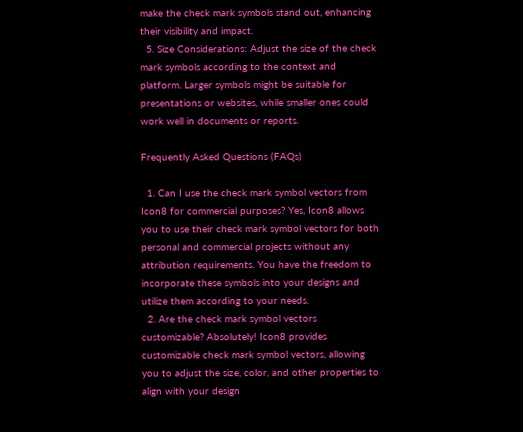make the check mark symbols stand out, enhancing their visibility and impact.
  5. Size Considerations: Adjust the size of the check mark symbols according to the context and platform. Larger symbols might be suitable for presentations or websites, while smaller ones could work well in documents or reports.

Frequently Asked Questions (FAQs)

  1. Can I use the check mark symbol vectors from Icon8 for commercial purposes? Yes, Icon8 allows you to use their check mark symbol vectors for both personal and commercial projects without any attribution requirements. You have the freedom to incorporate these symbols into your designs and utilize them according to your needs.
  2. Are the check mark symbol vectors customizable? Absolutely! Icon8 provides customizable check mark symbol vectors, allowing you to adjust the size, color, and other properties to align with your design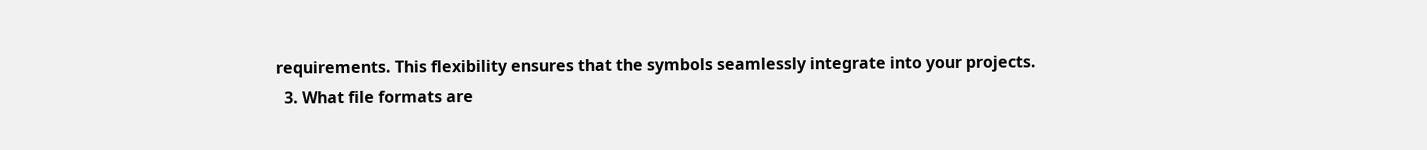requirements. This flexibility ensures that the symbols seamlessly integrate into your projects.
  3. What file formats are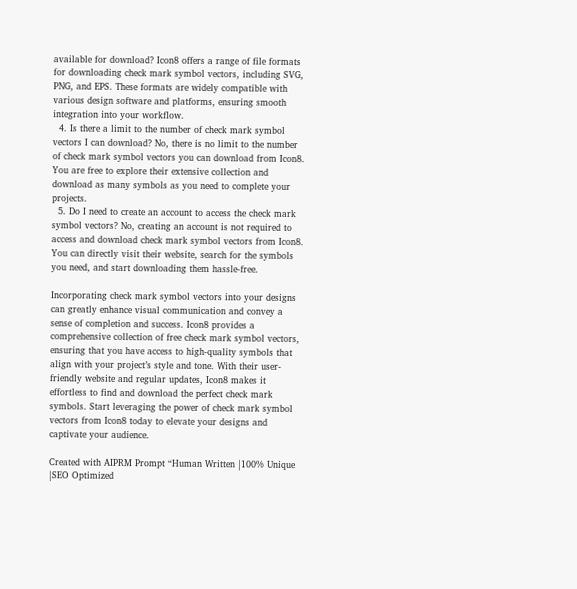available for download? Icon8 offers a range of file formats for downloading check mark symbol vectors, including SVG, PNG, and EPS. These formats are widely compatible with various design software and platforms, ensuring smooth integration into your workflow.
  4. Is there a limit to the number of check mark symbol vectors I can download? No, there is no limit to the number of check mark symbol vectors you can download from Icon8. You are free to explore their extensive collection and download as many symbols as you need to complete your projects.
  5. Do I need to create an account to access the check mark symbol vectors? No, creating an account is not required to access and download check mark symbol vectors from Icon8. You can directly visit their website, search for the symbols you need, and start downloading them hassle-free.

Incorporating check mark symbol vectors into your designs can greatly enhance visual communication and convey a sense of completion and success. Icon8 provides a comprehensive collection of free check mark symbol vectors, ensuring that you have access to high-quality symbols that align with your project’s style and tone. With their user-friendly website and regular updates, Icon8 makes it effortless to find and download the perfect check mark symbols. Start leveraging the power of check mark symbol vectors from Icon8 today to elevate your designs and captivate your audience.

Created with AIPRM Prompt “Human Written |100% Unique |SEO Optimized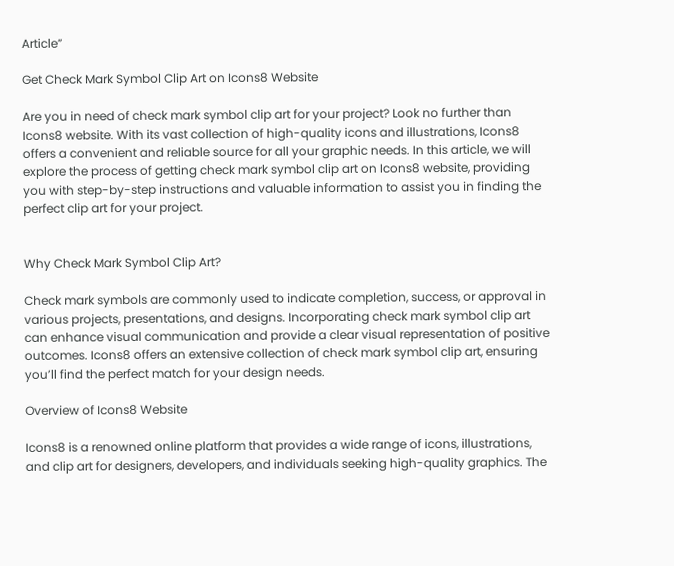Article”

Get Check Mark Symbol Clip Art on Icons8 Website

Are you in need of check mark symbol clip art for your project? Look no further than Icons8 website. With its vast collection of high-quality icons and illustrations, Icons8 offers a convenient and reliable source for all your graphic needs. In this article, we will explore the process of getting check mark symbol clip art on Icons8 website, providing you with step-by-step instructions and valuable information to assist you in finding the perfect clip art for your project.


Why Check Mark Symbol Clip Art?

Check mark symbols are commonly used to indicate completion, success, or approval in various projects, presentations, and designs. Incorporating check mark symbol clip art can enhance visual communication and provide a clear visual representation of positive outcomes. Icons8 offers an extensive collection of check mark symbol clip art, ensuring you’ll find the perfect match for your design needs.

Overview of Icons8 Website

Icons8 is a renowned online platform that provides a wide range of icons, illustrations, and clip art for designers, developers, and individuals seeking high-quality graphics. The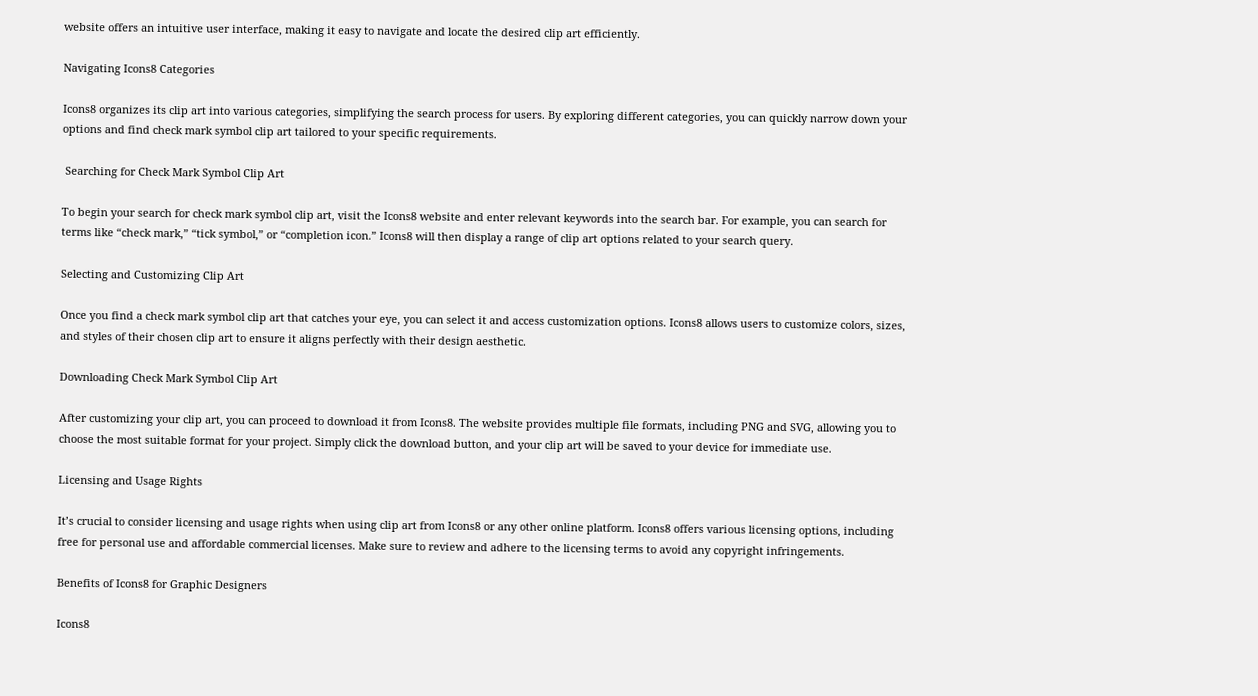website offers an intuitive user interface, making it easy to navigate and locate the desired clip art efficiently.

Navigating Icons8 Categories

Icons8 organizes its clip art into various categories, simplifying the search process for users. By exploring different categories, you can quickly narrow down your options and find check mark symbol clip art tailored to your specific requirements.

 Searching for Check Mark Symbol Clip Art

To begin your search for check mark symbol clip art, visit the Icons8 website and enter relevant keywords into the search bar. For example, you can search for terms like “check mark,” “tick symbol,” or “completion icon.” Icons8 will then display a range of clip art options related to your search query.

Selecting and Customizing Clip Art

Once you find a check mark symbol clip art that catches your eye, you can select it and access customization options. Icons8 allows users to customize colors, sizes, and styles of their chosen clip art to ensure it aligns perfectly with their design aesthetic.

Downloading Check Mark Symbol Clip Art

After customizing your clip art, you can proceed to download it from Icons8. The website provides multiple file formats, including PNG and SVG, allowing you to choose the most suitable format for your project. Simply click the download button, and your clip art will be saved to your device for immediate use.

Licensing and Usage Rights

It’s crucial to consider licensing and usage rights when using clip art from Icons8 or any other online platform. Icons8 offers various licensing options, including free for personal use and affordable commercial licenses. Make sure to review and adhere to the licensing terms to avoid any copyright infringements.

Benefits of Icons8 for Graphic Designers

Icons8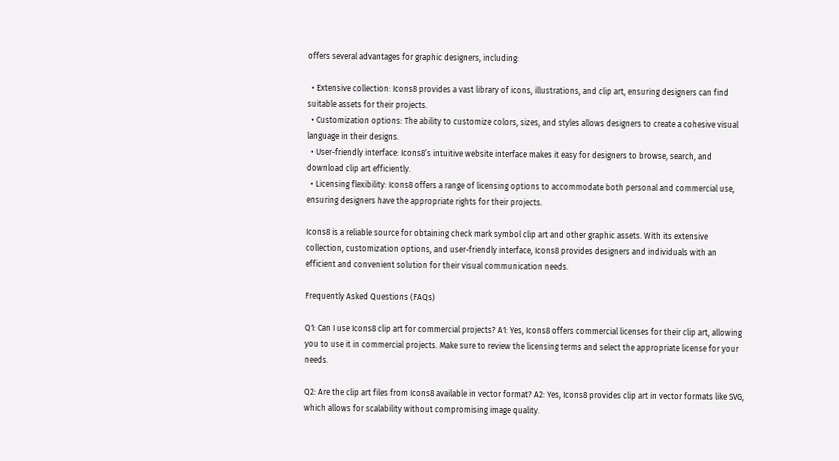offers several advantages for graphic designers, including:

  • Extensive collection: Icons8 provides a vast library of icons, illustrations, and clip art, ensuring designers can find suitable assets for their projects.
  • Customization options: The ability to customize colors, sizes, and styles allows designers to create a cohesive visual language in their designs.
  • User-friendly interface: Icons8’s intuitive website interface makes it easy for designers to browse, search, and download clip art efficiently.
  • Licensing flexibility: Icons8 offers a range of licensing options to accommodate both personal and commercial use, ensuring designers have the appropriate rights for their projects.

Icons8 is a reliable source for obtaining check mark symbol clip art and other graphic assets. With its extensive collection, customization options, and user-friendly interface, Icons8 provides designers and individuals with an efficient and convenient solution for their visual communication needs.

Frequently Asked Questions (FAQs)

Q1: Can I use Icons8 clip art for commercial projects? A1: Yes, Icons8 offers commercial licenses for their clip art, allowing you to use it in commercial projects. Make sure to review the licensing terms and select the appropriate license for your needs.

Q2: Are the clip art files from Icons8 available in vector format? A2: Yes, Icons8 provides clip art in vector formats like SVG, which allows for scalability without compromising image quality.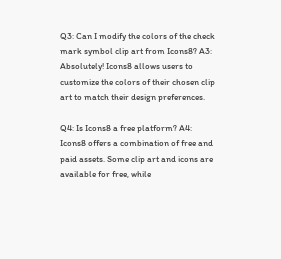Q3: Can I modify the colors of the check mark symbol clip art from Icons8? A3: Absolutely! Icons8 allows users to customize the colors of their chosen clip art to match their design preferences.

Q4: Is Icons8 a free platform? A4: Icons8 offers a combination of free and paid assets. Some clip art and icons are available for free, while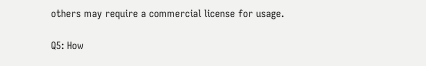others may require a commercial license for usage.

Q5: How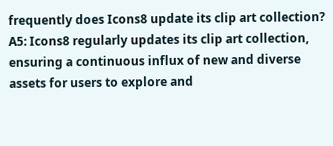frequently does Icons8 update its clip art collection? A5: Icons8 regularly updates its clip art collection, ensuring a continuous influx of new and diverse assets for users to explore and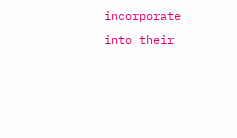incorporate into their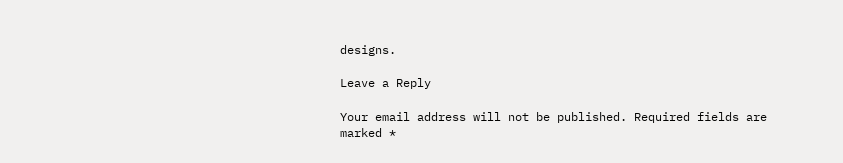designs.

Leave a Reply

Your email address will not be published. Required fields are marked *